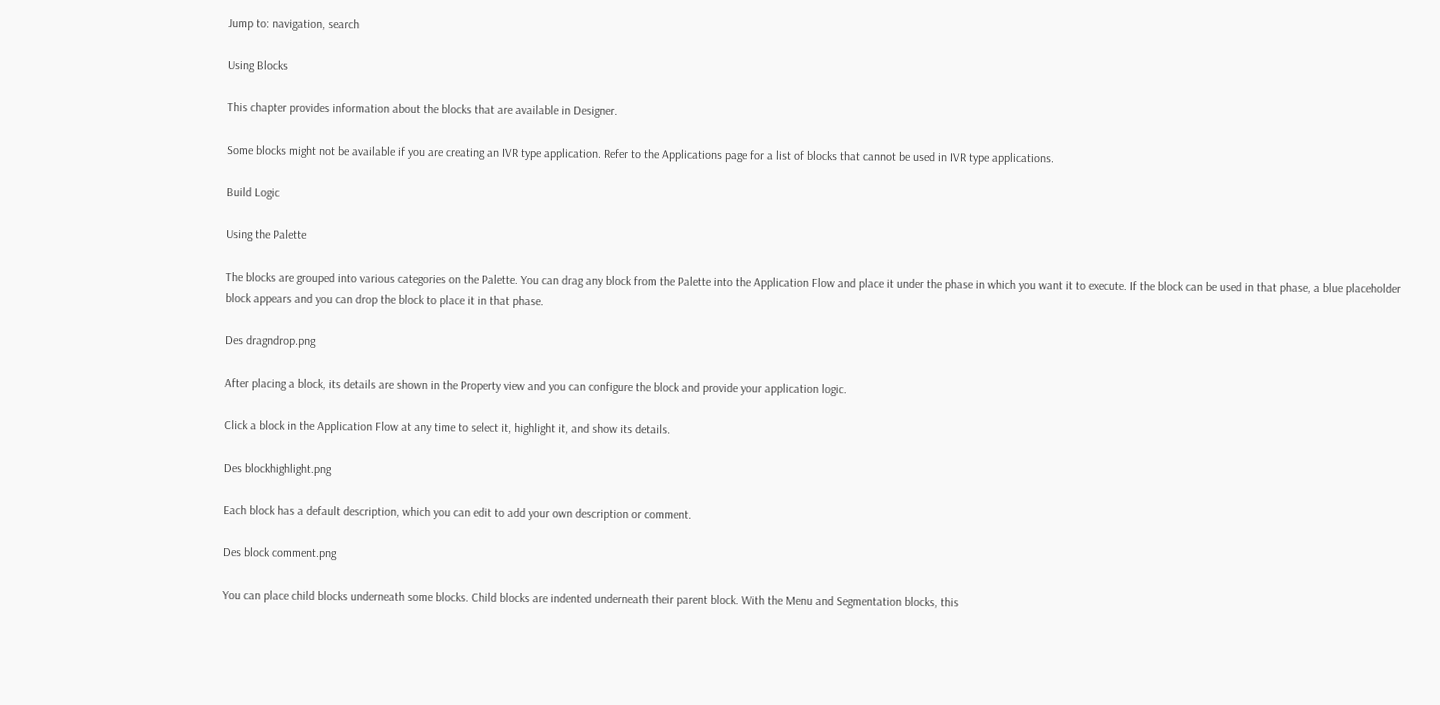Jump to: navigation, search

Using Blocks

This chapter provides information about the blocks that are available in Designer.

Some blocks might not be available if you are creating an IVR type application. Refer to the Applications page for a list of blocks that cannot be used in IVR type applications.

Build Logic

Using the Palette

The blocks are grouped into various categories on the Palette. You can drag any block from the Palette into the Application Flow and place it under the phase in which you want it to execute. If the block can be used in that phase, a blue placeholder block appears and you can drop the block to place it in that phase.

Des dragndrop.png

After placing a block, its details are shown in the Property view and you can configure the block and provide your application logic.

Click a block in the Application Flow at any time to select it, highlight it, and show its details.

Des blockhighlight.png

Each block has a default description, which you can edit to add your own description or comment.

Des block comment.png

You can place child blocks underneath some blocks. Child blocks are indented underneath their parent block. With the Menu and Segmentation blocks, this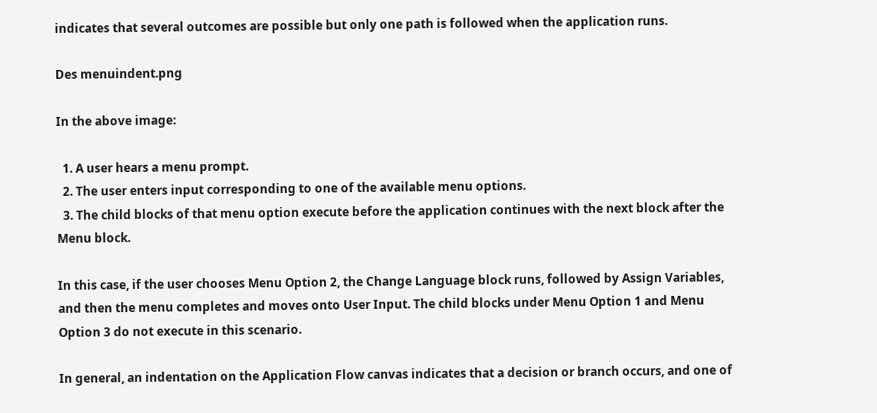indicates that several outcomes are possible but only one path is followed when the application runs.

Des menuindent.png

In the above image:

  1. A user hears a menu prompt.
  2. The user enters input corresponding to one of the available menu options.
  3. The child blocks of that menu option execute before the application continues with the next block after the Menu block.

In this case, if the user chooses Menu Option 2, the Change Language block runs, followed by Assign Variables, and then the menu completes and moves onto User Input. The child blocks under Menu Option 1 and Menu Option 3 do not execute in this scenario.

In general, an indentation on the Application Flow canvas indicates that a decision or branch occurs, and one of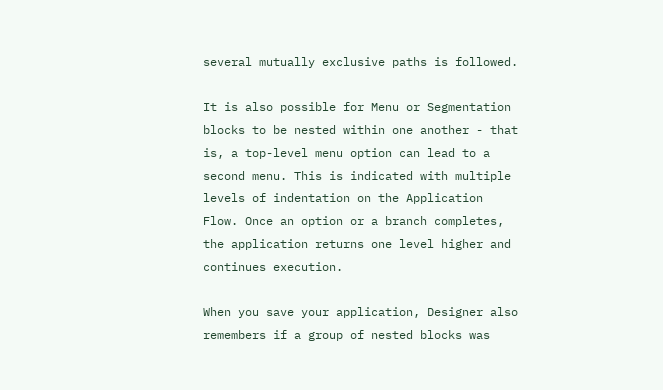several mutually exclusive paths is followed.

It is also possible for Menu or Segmentation blocks to be nested within one another - that is, a top-level menu option can lead to a second menu. This is indicated with multiple levels of indentation on the Application Flow. Once an option or a branch completes, the application returns one level higher and continues execution.

When you save your application, Designer also remembers if a group of nested blocks was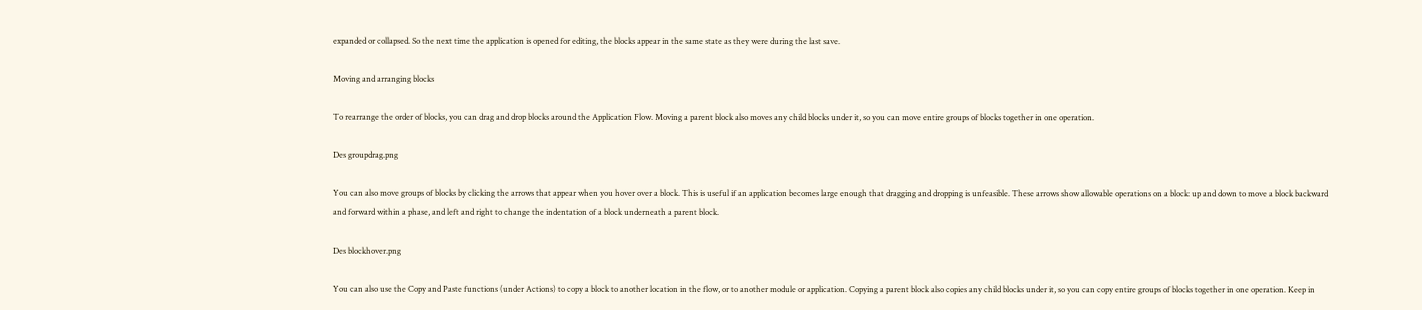expanded or collapsed. So the next time the application is opened for editing, the blocks appear in the same state as they were during the last save.

Moving and arranging blocks

To rearrange the order of blocks, you can drag and drop blocks around the Application Flow. Moving a parent block also moves any child blocks under it, so you can move entire groups of blocks together in one operation.

Des groupdrag.png

You can also move groups of blocks by clicking the arrows that appear when you hover over a block. This is useful if an application becomes large enough that dragging and dropping is unfeasible. These arrows show allowable operations on a block: up and down to move a block backward and forward within a phase, and left and right to change the indentation of a block underneath a parent block.

Des blockhover.png

You can also use the Copy and Paste functions (under Actions) to copy a block to another location in the flow, or to another module or application. Copying a parent block also copies any child blocks under it, so you can copy entire groups of blocks together in one operation. Keep in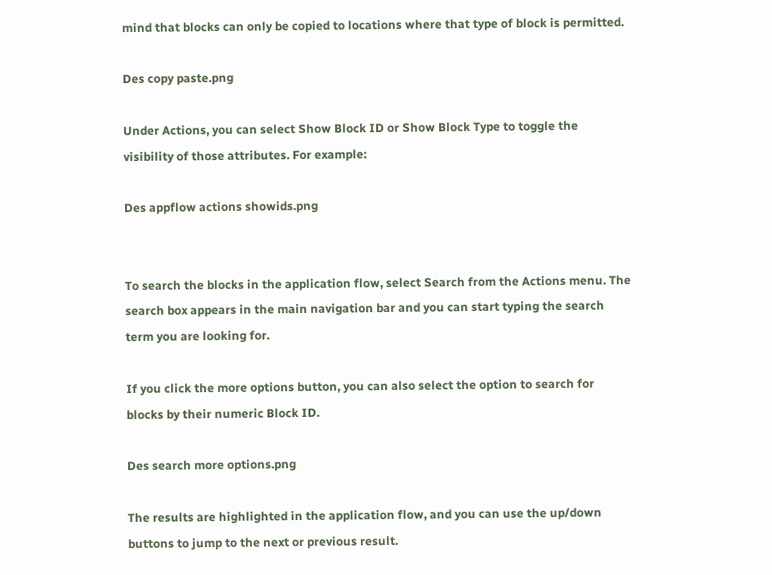mind that blocks can only be copied to locations where that type of block is permitted.

Des copy paste.png

Under Actions, you can select Show Block ID or Show Block Type to toggle the visibility of those attributes. For example:

Des appflow actions showids.png


To search the blocks in the application flow, select Search from the Actions menu. The search box appears in the main navigation bar and you can start typing the search term you are looking for.

If you click the more options button, you can also select the option to search for blocks by their numeric Block ID.

Des search more options.png

The results are highlighted in the application flow, and you can use the up/down buttons to jump to the next or previous result.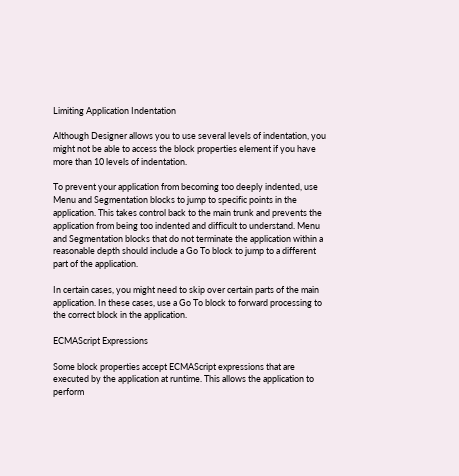Limiting Application Indentation

Although Designer allows you to use several levels of indentation, you might not be able to access the block properties element if you have more than 10 levels of indentation.

To prevent your application from becoming too deeply indented, use Menu and Segmentation blocks to jump to specific points in the application. This takes control back to the main trunk and prevents the application from being too indented and difficult to understand. Menu and Segmentation blocks that do not terminate the application within a reasonable depth should include a Go To block to jump to a different part of the application.

In certain cases, you might need to skip over certain parts of the main application. In these cases, use a Go To block to forward processing to the correct block in the application.

ECMAScript Expressions

Some block properties accept ECMAScript expressions that are executed by the application at runtime. This allows the application to perform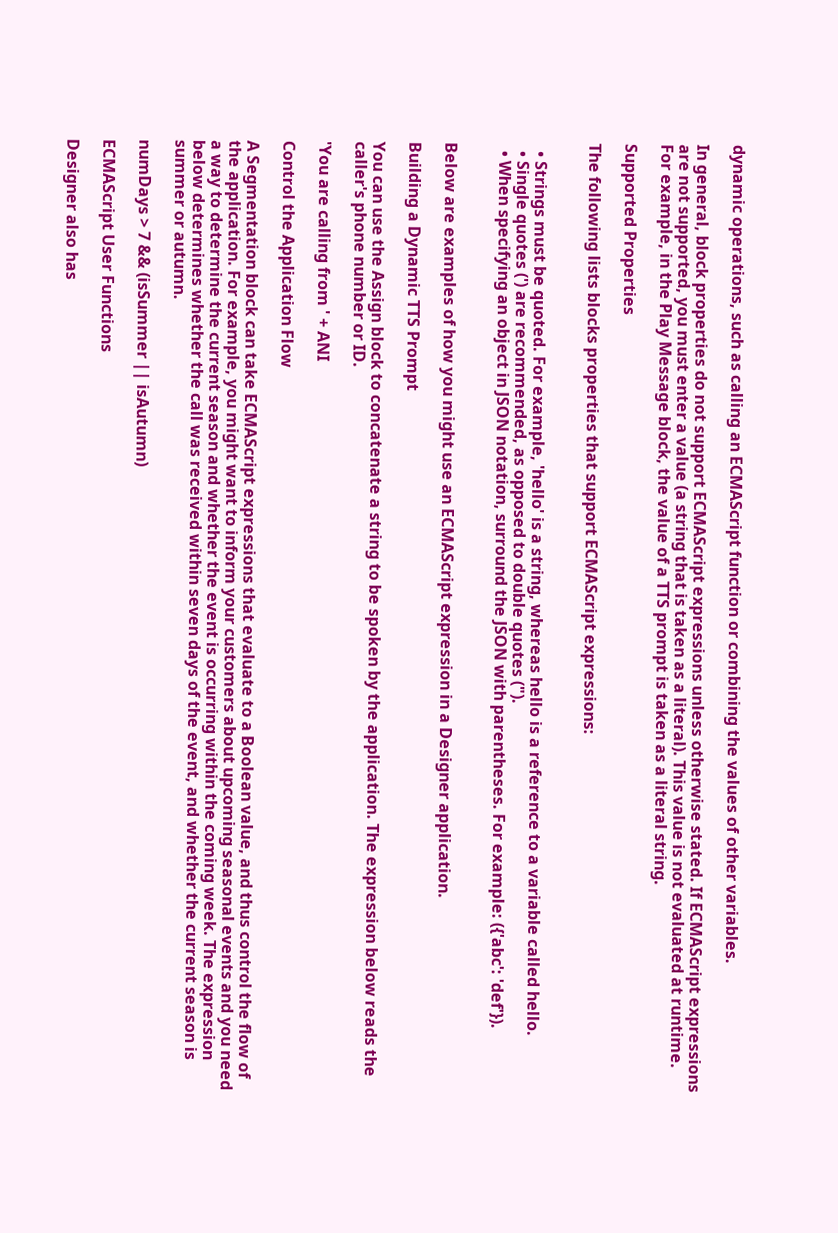dynamic operations, such as calling an ECMAScript function or combining the values of other variables.

In general, block properties do not support ECMAScript expressions unless otherwise stated. If ECMAScript expressions are not supported, you must enter a value (a string that is taken as a literal). This value is not evaluated at runtime. For example, in the Play Message block, the value of a TTS prompt is taken as a literal string.

Supported Properties

The following lists blocks properties that support ECMAScript expressions:


  • Strings must be quoted. For example, 'hello' is a string, whereas hello is a reference to a variable called hello.
  • Single quotes (') are recommended, as opposed to double quotes (").
  • When specifying an object in JSON notation, surround the JSON with parentheses. For example: ({'abc': 'def'}).


Below are examples of how you might use an ECMAScript expression in a Designer application.

Building a Dynamic TTS Prompt

You can use the Assign block to concatenate a string to be spoken by the application. The expression below reads the caller's phone number or ID.

'You are calling from ' + ANI

Control the Application Flow

A Segmentation block can take ECMAScript expressions that evaluate to a Boolean value, and thus control the flow of the application. For example, you might want to inform your customers about upcoming seasonal events and you need a way to determine the current season and whether the event is occurring within the coming week. The expression below determines whether the call was received within seven days of the event, and whether the current season is summer or autumn.

numDays > 7 && (isSummer || isAutumn)

ECMAScript User Functions

Designer also has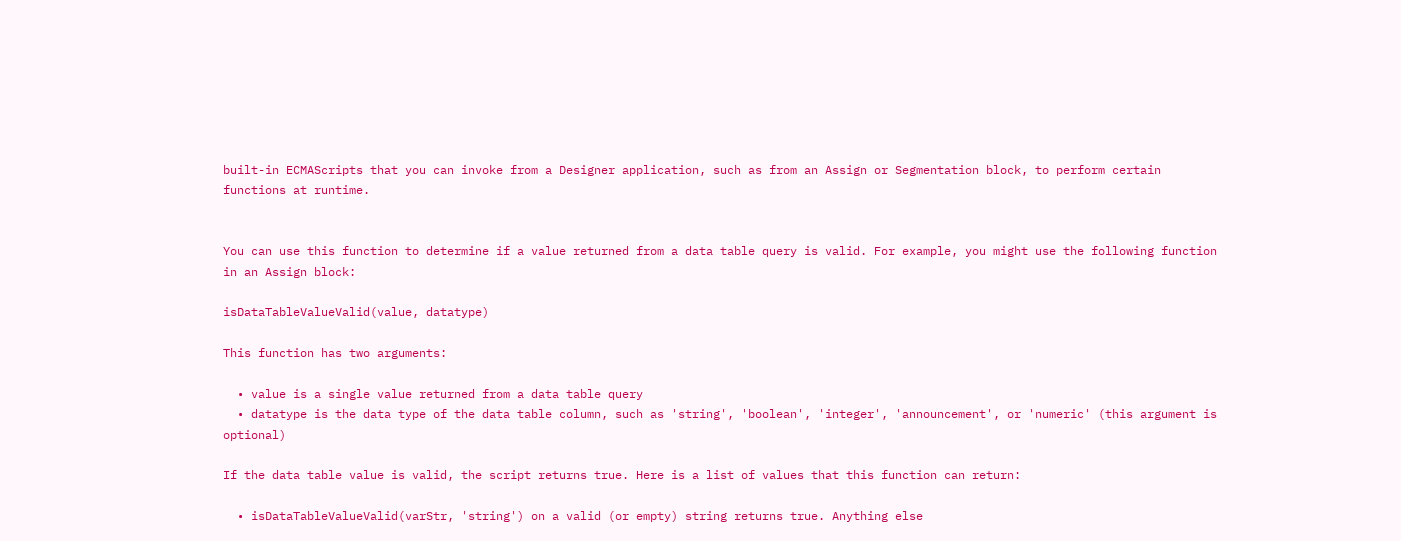built-in ECMAScripts that you can invoke from a Designer application, such as from an Assign or Segmentation block, to perform certain functions at runtime.


You can use this function to determine if a value returned from a data table query is valid. For example, you might use the following function in an Assign block:

isDataTableValueValid(value, datatype)

This function has two arguments:

  • value is a single value returned from a data table query
  • datatype is the data type of the data table column, such as 'string', 'boolean', 'integer', 'announcement', or 'numeric' (this argument is optional)

If the data table value is valid, the script returns true. Here is a list of values that this function can return:

  • isDataTableValueValid(varStr, 'string') on a valid (or empty) string returns true. Anything else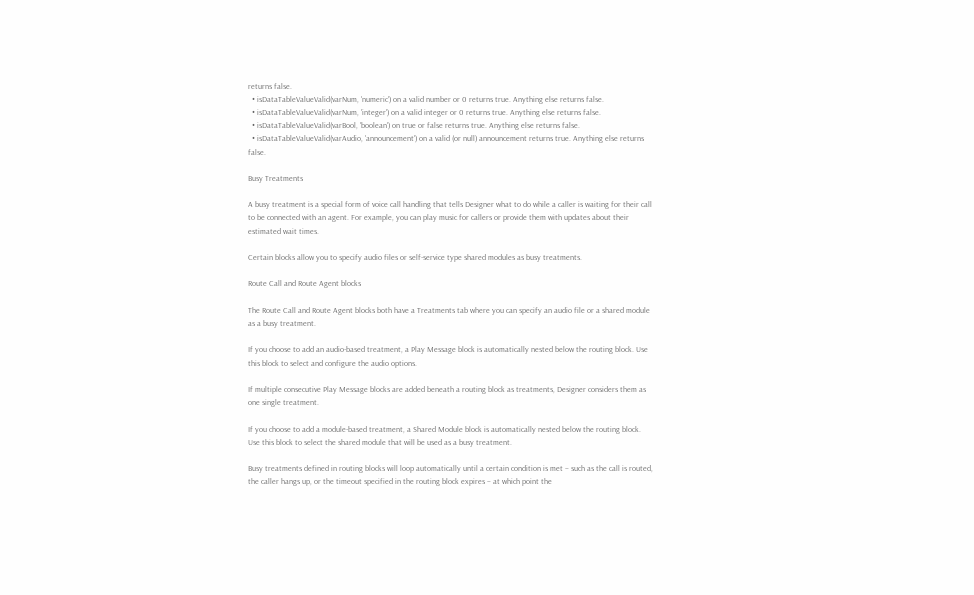returns false.
  • isDataTableValueValid(varNum, 'numeric') on a valid number or 0 returns true. Anything else returns false.
  • isDataTableValueValid(varNum, 'integer') on a valid integer or 0 returns true. Anything else returns false.
  • isDataTableValueValid(varBool, 'boolean') on true or false returns true. Anything else returns false.
  • isDataTableValueValid(varAudio, 'announcement') on a valid (or null) announcement returns true. Anything else returns false.

Busy Treatments

A busy treatment is a special form of voice call handling that tells Designer what to do while a caller is waiting for their call to be connected with an agent. For example, you can play music for callers or provide them with updates about their estimated wait times.

Certain blocks allow you to specify audio files or self-service type shared modules as busy treatments.

Route Call and Route Agent blocks

The Route Call and Route Agent blocks both have a Treatments tab where you can specify an audio file or a shared module as a busy treatment.

If you choose to add an audio-based treatment, a Play Message block is automatically nested below the routing block. Use this block to select and configure the audio options.

If multiple consecutive Play Message blocks are added beneath a routing block as treatments, Designer considers them as one single treatment.

If you choose to add a module-based treatment, a Shared Module block is automatically nested below the routing block. Use this block to select the shared module that will be used as a busy treatment.

Busy treatments defined in routing blocks will loop automatically until a certain condition is met – such as the call is routed, the caller hangs up, or the timeout specified in the routing block expires – at which point the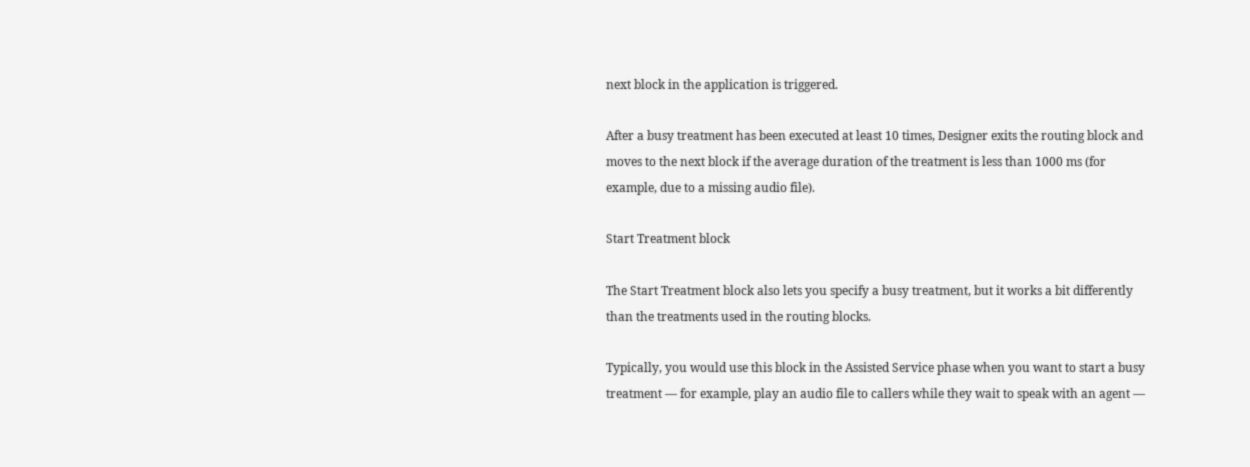next block in the application is triggered.

After a busy treatment has been executed at least 10 times, Designer exits the routing block and moves to the next block if the average duration of the treatment is less than 1000 ms (for example, due to a missing audio file).

Start Treatment block

The Start Treatment block also lets you specify a busy treatment, but it works a bit differently than the treatments used in the routing blocks.

Typically, you would use this block in the Assisted Service phase when you want to start a busy treatment — for example, play an audio file to callers while they wait to speak with an agent —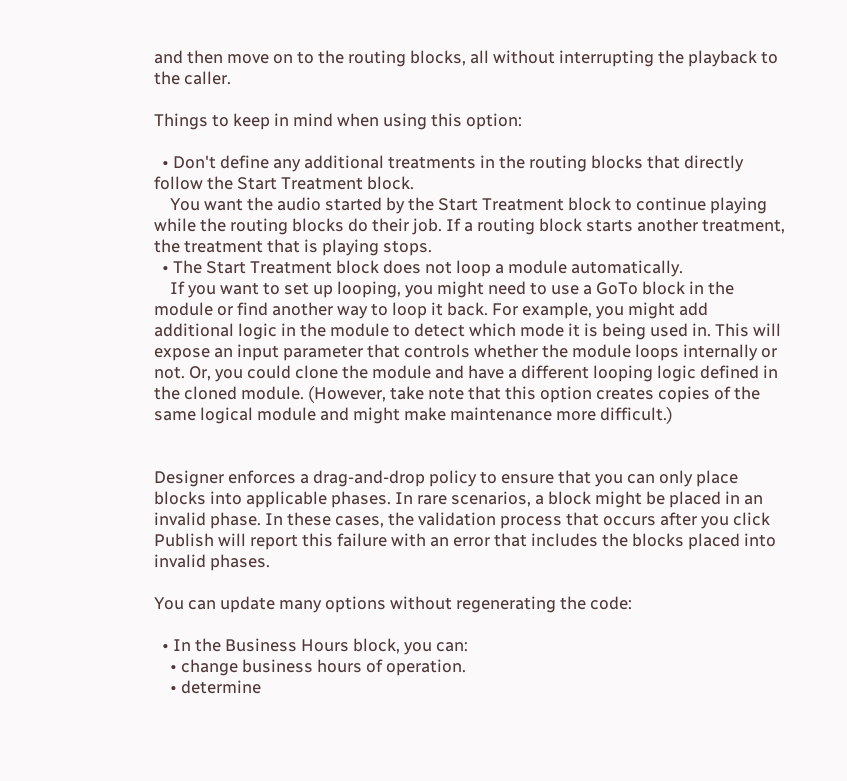and then move on to the routing blocks, all without interrupting the playback to the caller.

Things to keep in mind when using this option:

  • Don't define any additional treatments in the routing blocks that directly follow the Start Treatment block.
    You want the audio started by the Start Treatment block to continue playing while the routing blocks do their job. If a routing block starts another treatment, the treatment that is playing stops.
  • The Start Treatment block does not loop a module automatically.
    If you want to set up looping, you might need to use a GoTo block in the module or find another way to loop it back. For example, you might add additional logic in the module to detect which mode it is being used in. This will expose an input parameter that controls whether the module loops internally or not. Or, you could clone the module and have a different looping logic defined in the cloned module. (However, take note that this option creates copies of the same logical module and might make maintenance more difficult.)


Designer enforces a drag-and-drop policy to ensure that you can only place blocks into applicable phases. In rare scenarios, a block might be placed in an invalid phase. In these cases, the validation process that occurs after you click Publish will report this failure with an error that includes the blocks placed into invalid phases.

You can update many options without regenerating the code:

  • In the Business Hours block, you can:
    • change business hours of operation.
    • determine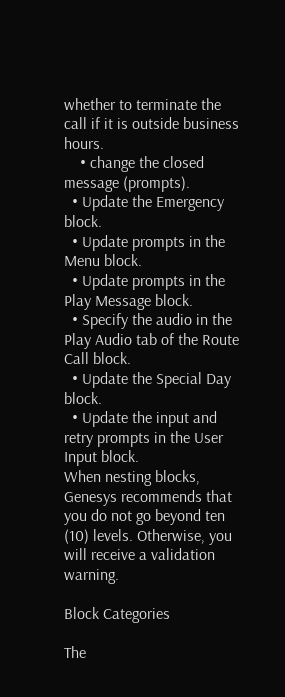whether to terminate the call if it is outside business hours.
    • change the closed message (prompts).
  • Update the Emergency block.
  • Update prompts in the Menu block.
  • Update prompts in the Play Message block.
  • Specify the audio in the Play Audio tab of the Route Call block.
  • Update the Special Day block.
  • Update the input and retry prompts in the User Input block.
When nesting blocks, Genesys recommends that you do not go beyond ten (10) levels. Otherwise, you will receive a validation warning.

Block Categories

The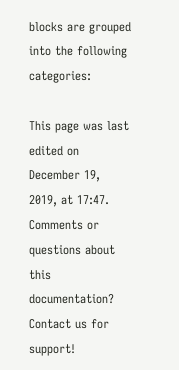blocks are grouped into the following categories:

This page was last edited on December 19, 2019, at 17:47.
Comments or questions about this documentation? Contact us for support!